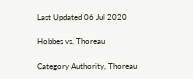Last Updated 06 Jul 2020

Hobbes vs. Thoreau

Category Authority, Thoreau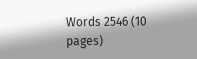Words 2546 (10 pages)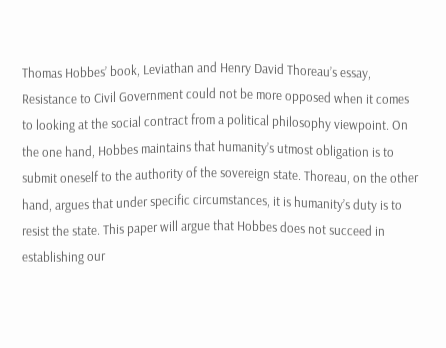Thomas Hobbes’ book, Leviathan and Henry David Thoreau’s essay, Resistance to Civil Government could not be more opposed when it comes to looking at the social contract from a political philosophy viewpoint. On the one hand, Hobbes maintains that humanity’s utmost obligation is to submit oneself to the authority of the sovereign state. Thoreau, on the other hand, argues that under specific circumstances, it is humanity’s duty is to resist the state. This paper will argue that Hobbes does not succeed in establishing our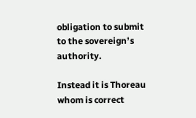obligation to submit to the sovereign’s authority.

Instead it is Thoreau whom is correct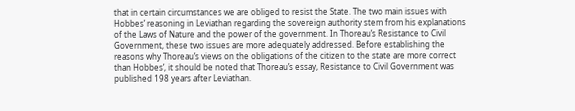that in certain circumstances we are obliged to resist the State. The two main issues with Hobbes’ reasoning in Leviathan regarding the sovereign authority stem from his explanations of the Laws of Nature and the power of the government. In Thoreau’s Resistance to Civil Government, these two issues are more adequately addressed. Before establishing the reasons why Thoreau’s views on the obligations of the citizen to the state are more correct than Hobbes’, it should be noted that Thoreau’s essay, Resistance to Civil Government was published 198 years after Leviathan.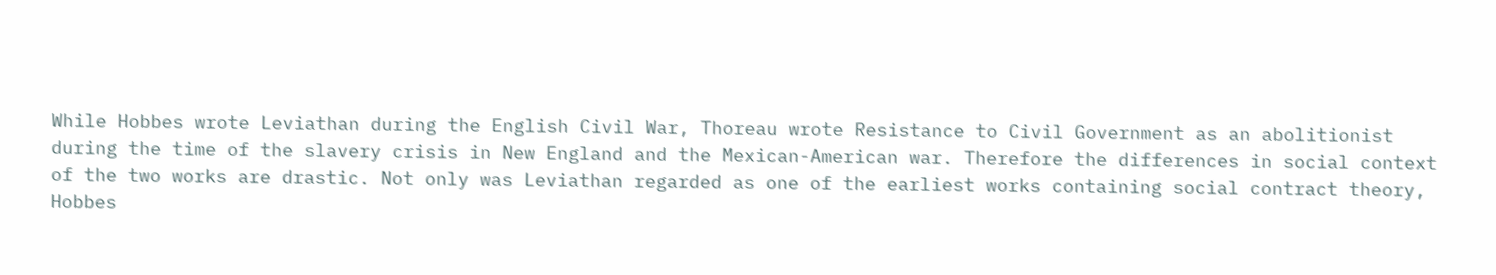While Hobbes wrote Leviathan during the English Civil War, Thoreau wrote Resistance to Civil Government as an abolitionist during the time of the slavery crisis in New England and the Mexican-American war. Therefore the differences in social context of the two works are drastic. Not only was Leviathan regarded as one of the earliest works containing social contract theory, Hobbes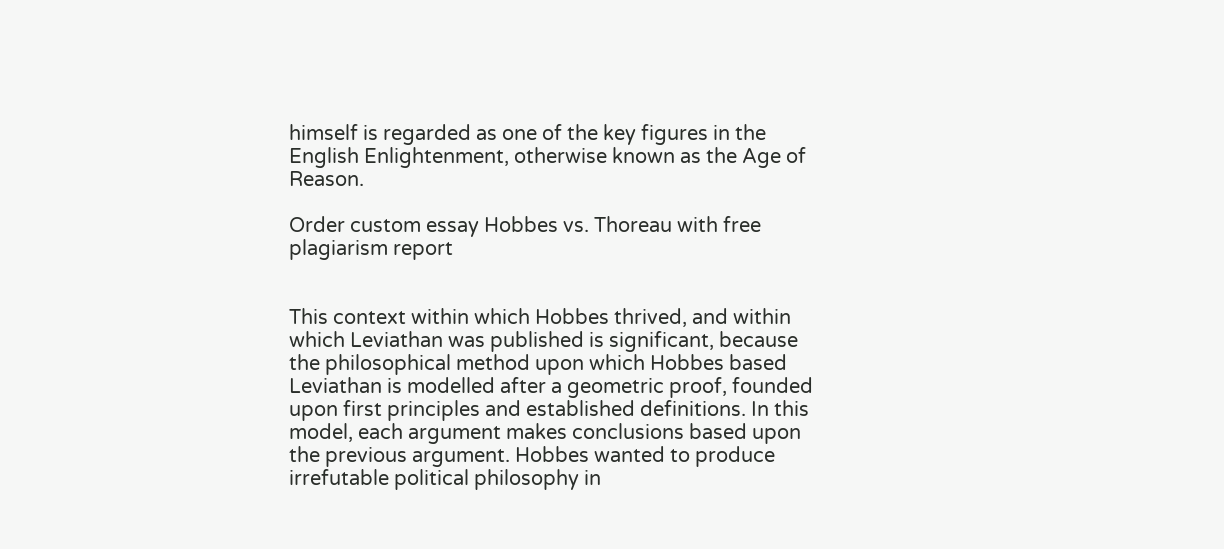himself is regarded as one of the key figures in the English Enlightenment, otherwise known as the Age of Reason.

Order custom essay Hobbes vs. Thoreau with free plagiarism report


This context within which Hobbes thrived, and within which Leviathan was published is significant, because the philosophical method upon which Hobbes based Leviathan is modelled after a geometric proof, founded upon first principles and established definitions. In this model, each argument makes conclusions based upon the previous argument. Hobbes wanted to produce irrefutable political philosophy in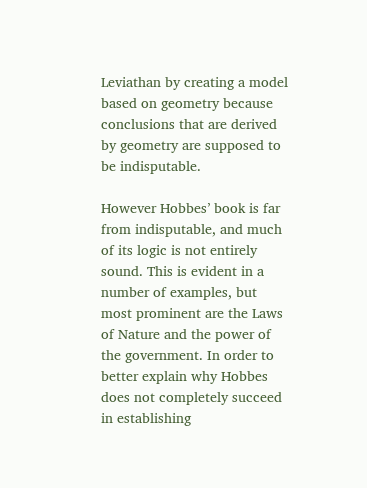Leviathan by creating a model based on geometry because conclusions that are derived by geometry are supposed to be indisputable.

However Hobbes’ book is far from indisputable, and much of its logic is not entirely sound. This is evident in a number of examples, but most prominent are the Laws of Nature and the power of the government. In order to better explain why Hobbes does not completely succeed in establishing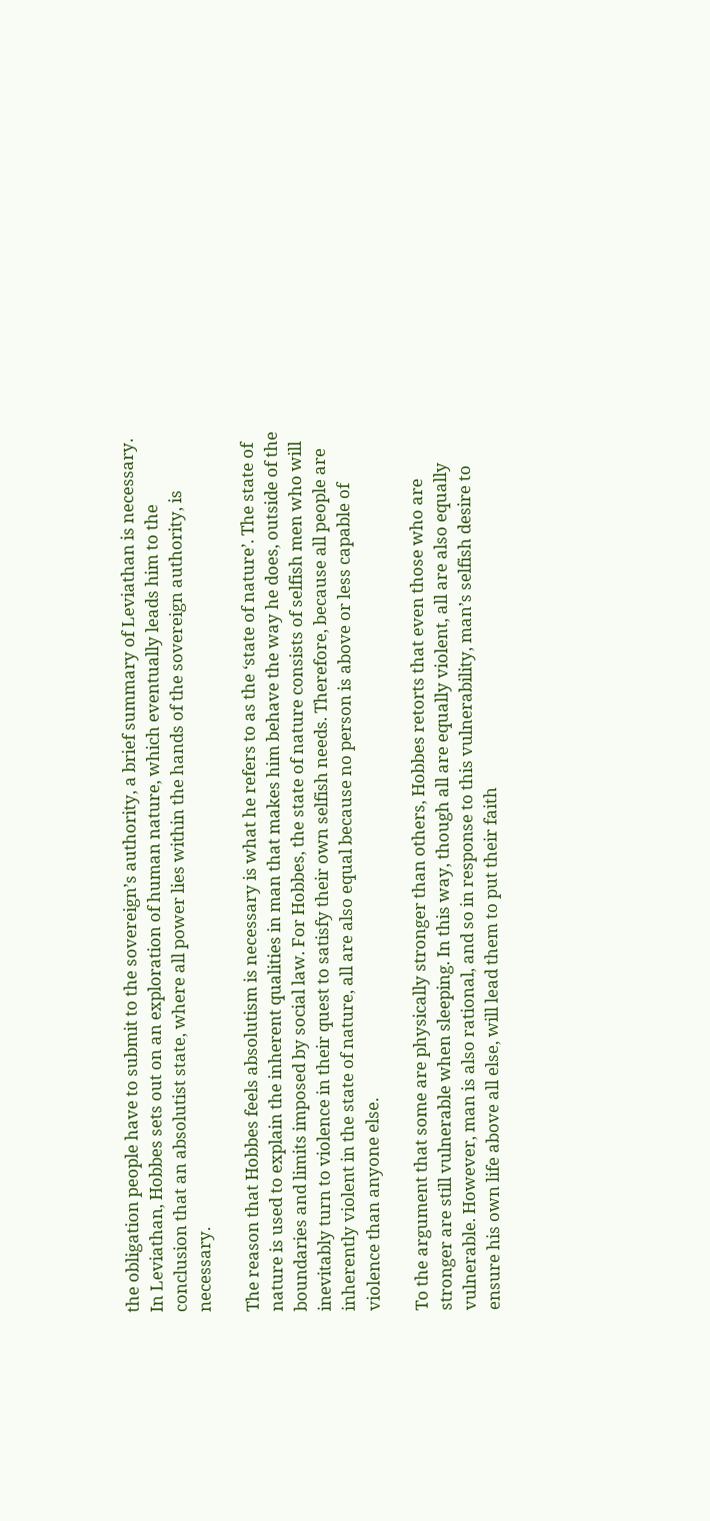the obligation people have to submit to the sovereign’s authority, a brief summary of Leviathan is necessary. In Leviathan, Hobbes sets out on an exploration of human nature, which eventually leads him to the conclusion that an absolutist state, where all power lies within the hands of the sovereign authority, is necessary.

The reason that Hobbes feels absolutism is necessary is what he refers to as the ‘state of nature’. The state of nature is used to explain the inherent qualities in man that makes him behave the way he does, outside of the boundaries and limits imposed by social law. For Hobbes, the state of nature consists of selfish men who will inevitably turn to violence in their quest to satisfy their own selfish needs. Therefore, because all people are inherently violent in the state of nature, all are also equal because no person is above or less capable of violence than anyone else.

To the argument that some are physically stronger than others, Hobbes retorts that even those who are stronger are still vulnerable when sleeping. In this way, though all are equally violent, all are also equally vulnerable. However, man is also rational, and so in response to this vulnerability, man’s selfish desire to ensure his own life above all else, will lead them to put their faith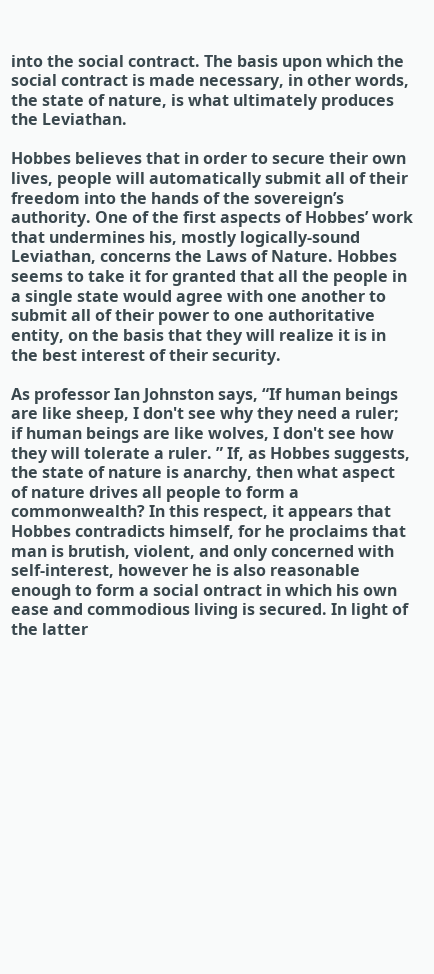into the social contract. The basis upon which the social contract is made necessary, in other words, the state of nature, is what ultimately produces the Leviathan.

Hobbes believes that in order to secure their own lives, people will automatically submit all of their freedom into the hands of the sovereign’s authority. One of the first aspects of Hobbes’ work that undermines his, mostly logically-sound Leviathan, concerns the Laws of Nature. Hobbes seems to take it for granted that all the people in a single state would agree with one another to submit all of their power to one authoritative entity, on the basis that they will realize it is in the best interest of their security.

As professor Ian Johnston says, “If human beings are like sheep, I don't see why they need a ruler; if human beings are like wolves, I don't see how they will tolerate a ruler. ” If, as Hobbes suggests, the state of nature is anarchy, then what aspect of nature drives all people to form a commonwealth? In this respect, it appears that Hobbes contradicts himself, for he proclaims that man is brutish, violent, and only concerned with self-interest, however he is also reasonable enough to form a social ontract in which his own ease and commodious living is secured. In light of the latter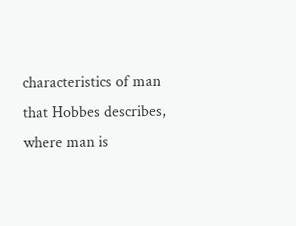characteristics of man that Hobbes describes, where man is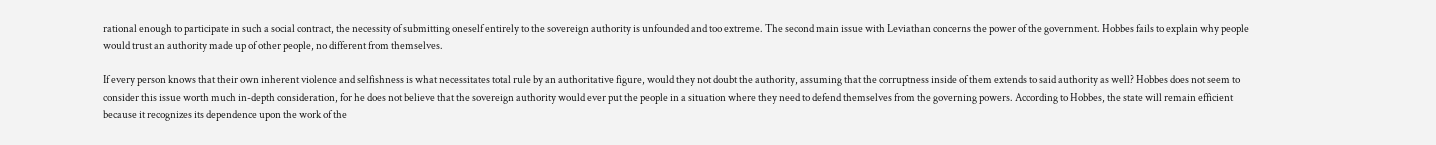rational enough to participate in such a social contract, the necessity of submitting oneself entirely to the sovereign authority is unfounded and too extreme. The second main issue with Leviathan concerns the power of the government. Hobbes fails to explain why people would trust an authority made up of other people, no different from themselves.

If every person knows that their own inherent violence and selfishness is what necessitates total rule by an authoritative figure, would they not doubt the authority, assuming that the corruptness inside of them extends to said authority as well? Hobbes does not seem to consider this issue worth much in-depth consideration, for he does not believe that the sovereign authority would ever put the people in a situation where they need to defend themselves from the governing powers. According to Hobbes, the state will remain efficient because it recognizes its dependence upon the work of the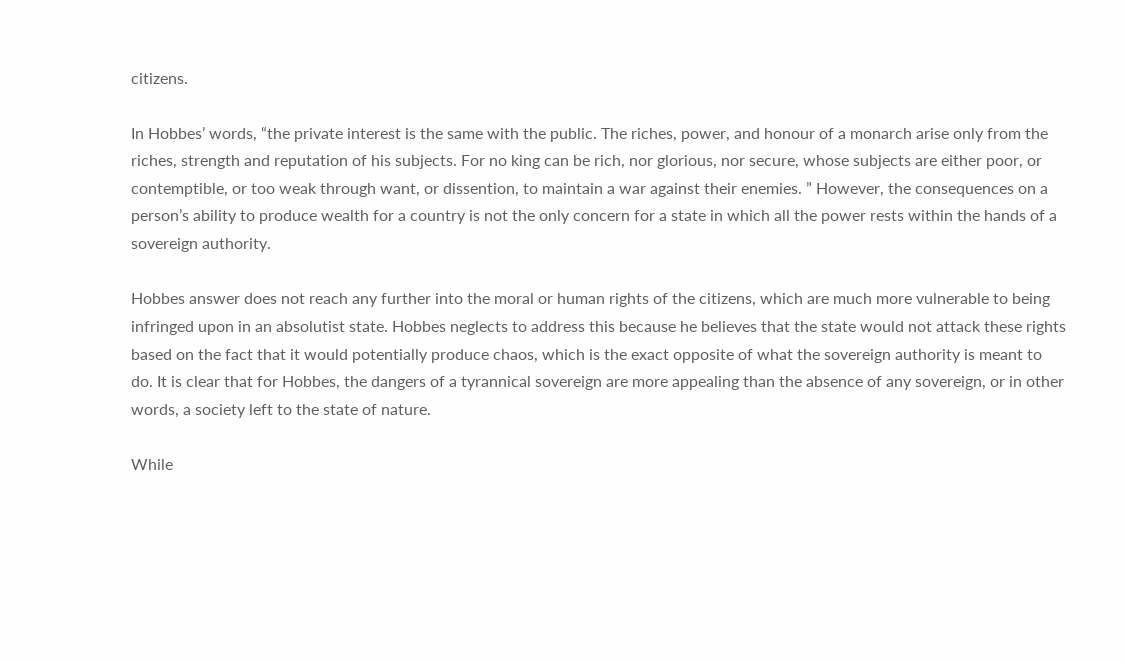citizens.

In Hobbes’ words, “the private interest is the same with the public. The riches, power, and honour of a monarch arise only from the riches, strength and reputation of his subjects. For no king can be rich, nor glorious, nor secure, whose subjects are either poor, or contemptible, or too weak through want, or dissention, to maintain a war against their enemies. ” However, the consequences on a person’s ability to produce wealth for a country is not the only concern for a state in which all the power rests within the hands of a sovereign authority.

Hobbes answer does not reach any further into the moral or human rights of the citizens, which are much more vulnerable to being infringed upon in an absolutist state. Hobbes neglects to address this because he believes that the state would not attack these rights based on the fact that it would potentially produce chaos, which is the exact opposite of what the sovereign authority is meant to do. It is clear that for Hobbes, the dangers of a tyrannical sovereign are more appealing than the absence of any sovereign, or in other words, a society left to the state of nature.

While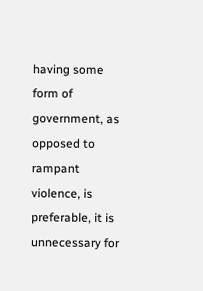having some form of government, as opposed to rampant violence, is preferable, it is unnecessary for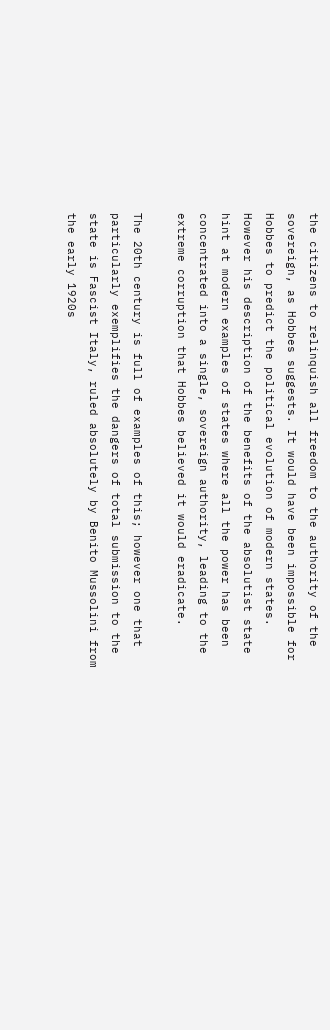the citizens to relinquish all freedom to the authority of the sovereign, as Hobbes suggests. It would have been impossible for Hobbes to predict the political evolution of modern states. However his description of the benefits of the absolutist state hint at modern examples of states where all the power has been concentrated into a single, sovereign authority, leading to the extreme corruption that Hobbes believed it would eradicate.

The 20th century is full of examples of this; however one that particularly exemplifies the dangers of total submission to the state is Fascist Italy, ruled absolutely by Benito Mussolini from the early 1920s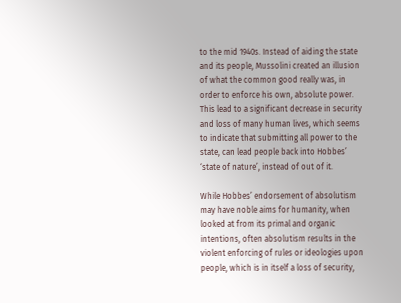to the mid 1940s. Instead of aiding the state and its people, Mussolini created an illusion of what the common good really was, in order to enforce his own, absolute power. This lead to a significant decrease in security and loss of many human lives, which seems to indicate that submitting all power to the state, can lead people back into Hobbes’ ‘state of nature’, instead of out of it.

While Hobbes’ endorsement of absolutism may have noble aims for humanity, when looked at from its primal and organic intentions, often absolutism results in the violent enforcing of rules or ideologies upon people, which is in itself a loss of security,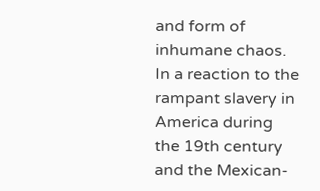and form of inhumane chaos. In a reaction to the rampant slavery in America during the 19th century and the Mexican-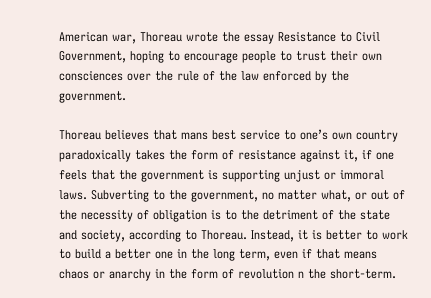American war, Thoreau wrote the essay Resistance to Civil Government, hoping to encourage people to trust their own consciences over the rule of the law enforced by the government.

Thoreau believes that mans best service to one’s own country paradoxically takes the form of resistance against it, if one feels that the government is supporting unjust or immoral laws. Subverting to the government, no matter what, or out of the necessity of obligation is to the detriment of the state and society, according to Thoreau. Instead, it is better to work to build a better one in the long term, even if that means chaos or anarchy in the form of revolution n the short-term.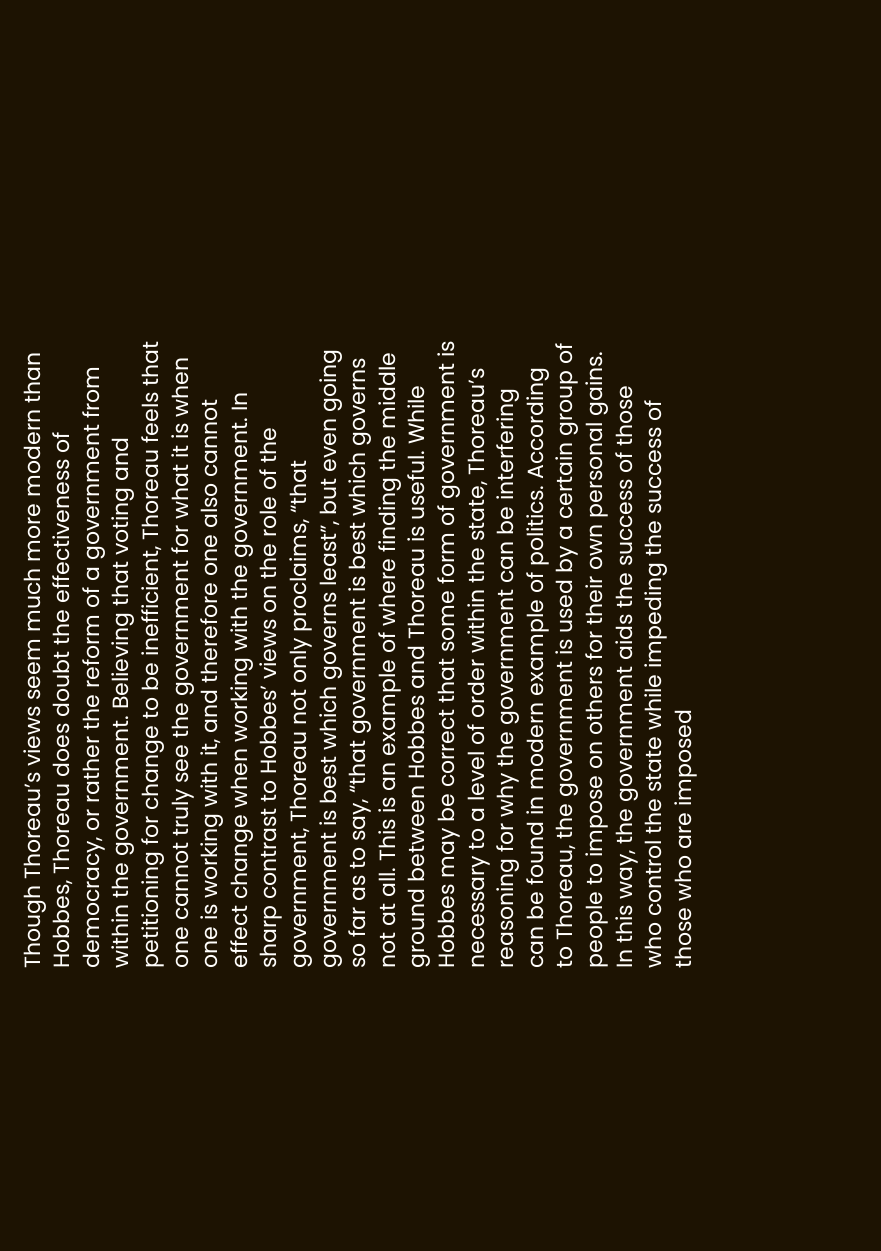Though Thoreau’s views seem much more modern than Hobbes, Thoreau does doubt the effectiveness of democracy, or rather the reform of a government from within the government. Believing that voting and petitioning for change to be inefficient, Thoreau feels that one cannot truly see the government for what it is when one is working with it, and therefore one also cannot effect change when working with the government. In sharp contrast to Hobbes’ views on the role of the government, Thoreau not only proclaims, “that government is best which governs least”, but even going so far as to say, “that government is best which governs not at all. This is an example of where finding the middle ground between Hobbes and Thoreau is useful. While Hobbes may be correct that some form of government is necessary to a level of order within the state, Thoreau’s reasoning for why the government can be interfering can be found in modern example of politics. According to Thoreau, the government is used by a certain group of people to impose on others for their own personal gains. In this way, the government aids the success of those who control the state while impeding the success of those who are imposed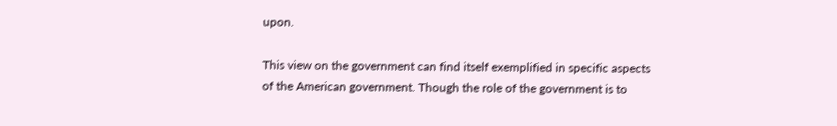upon.

This view on the government can find itself exemplified in specific aspects of the American government. Though the role of the government is to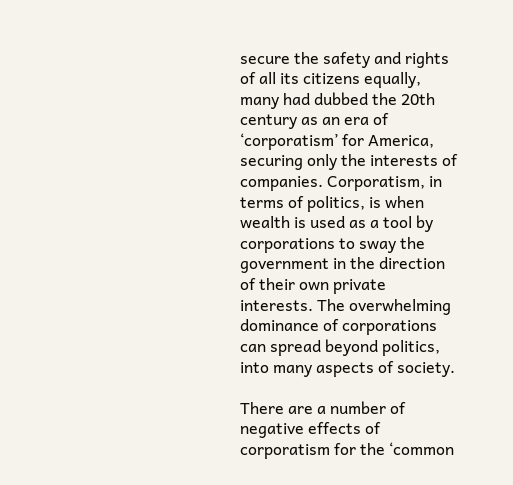secure the safety and rights of all its citizens equally, many had dubbed the 20th century as an era of ‘corporatism’ for America, securing only the interests of companies. Corporatism, in terms of politics, is when wealth is used as a tool by corporations to sway the government in the direction of their own private interests. The overwhelming dominance of corporations can spread beyond politics, into many aspects of society.

There are a number of negative effects of corporatism for the ‘common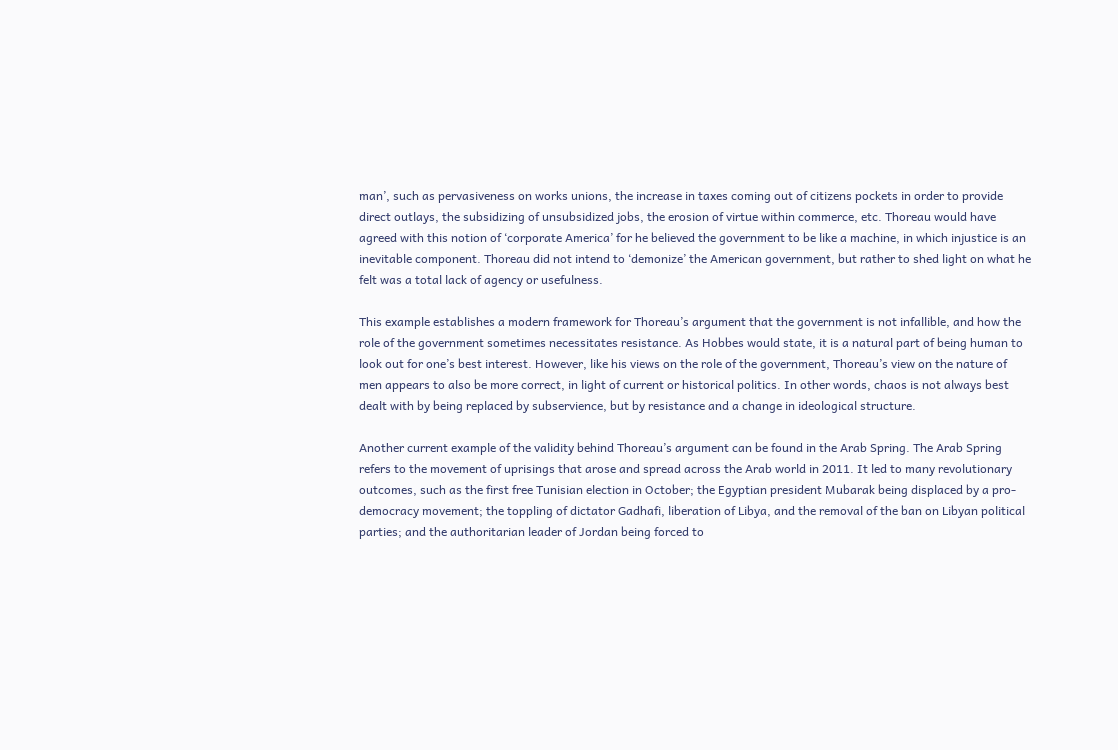man’, such as pervasiveness on works unions, the increase in taxes coming out of citizens pockets in order to provide direct outlays, the subsidizing of unsubsidized jobs, the erosion of virtue within commerce, etc. Thoreau would have agreed with this notion of ‘corporate America’ for he believed the government to be like a machine, in which injustice is an inevitable component. Thoreau did not intend to ‘demonize’ the American government, but rather to shed light on what he felt was a total lack of agency or usefulness.

This example establishes a modern framework for Thoreau’s argument that the government is not infallible, and how the role of the government sometimes necessitates resistance. As Hobbes would state, it is a natural part of being human to look out for one’s best interest. However, like his views on the role of the government, Thoreau’s view on the nature of men appears to also be more correct, in light of current or historical politics. In other words, chaos is not always best dealt with by being replaced by subservience, but by resistance and a change in ideological structure.

Another current example of the validity behind Thoreau’s argument can be found in the Arab Spring. The Arab Spring refers to the movement of uprisings that arose and spread across the Arab world in 2011. It led to many revolutionary outcomes, such as the first free Tunisian election in October; the Egyptian president Mubarak being displaced by a pro-democracy movement; the toppling of dictator Gadhafi, liberation of Libya, and the removal of the ban on Libyan political parties; and the authoritarian leader of Jordan being forced to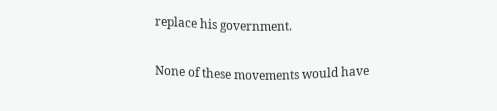replace his government.

None of these movements would have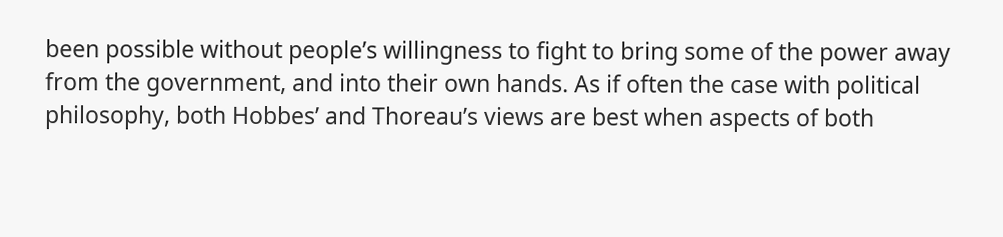been possible without people’s willingness to fight to bring some of the power away from the government, and into their own hands. As if often the case with political philosophy, both Hobbes’ and Thoreau’s views are best when aspects of both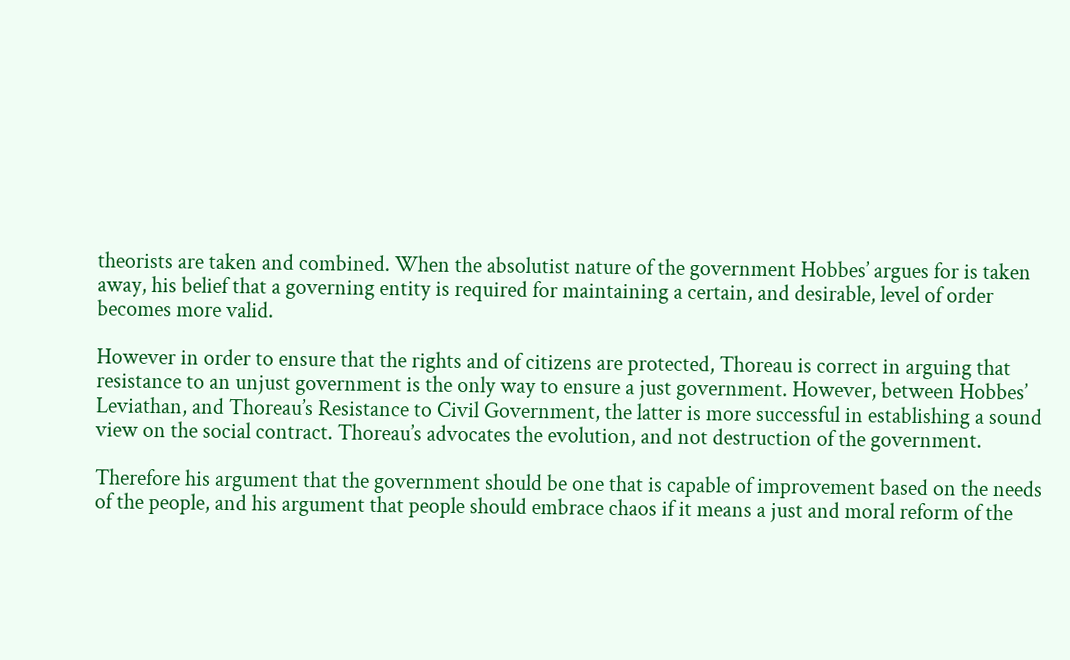theorists are taken and combined. When the absolutist nature of the government Hobbes’ argues for is taken away, his belief that a governing entity is required for maintaining a certain, and desirable, level of order becomes more valid.

However in order to ensure that the rights and of citizens are protected, Thoreau is correct in arguing that resistance to an unjust government is the only way to ensure a just government. However, between Hobbes’ Leviathan, and Thoreau’s Resistance to Civil Government, the latter is more successful in establishing a sound view on the social contract. Thoreau’s advocates the evolution, and not destruction of the government.

Therefore his argument that the government should be one that is capable of improvement based on the needs of the people, and his argument that people should embrace chaos if it means a just and moral reform of the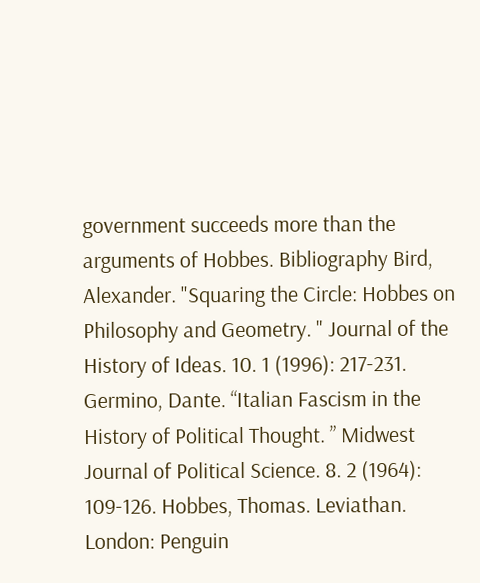government succeeds more than the arguments of Hobbes. Bibliography Bird, Alexander. "Squaring the Circle: Hobbes on Philosophy and Geometry. " Journal of the History of Ideas. 10. 1 (1996): 217-231. Germino, Dante. “Italian Fascism in the History of Political Thought. ” Midwest Journal of Political Science. 8. 2 (1964): 109-126. Hobbes, Thomas. Leviathan. London: Penguin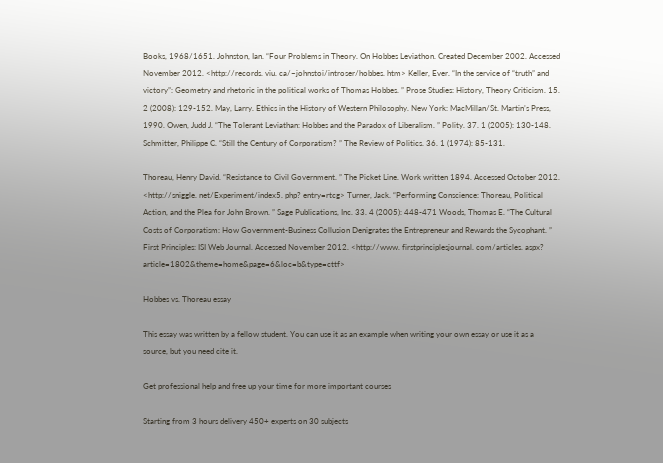Books, 1968/1651. Johnston, Ian. “Four Problems in Theory. On Hobbes Leviathon. Created December 2002. Accessed November 2012. <http://records. viu. ca/~johnstoi/introser/hobbes. htm> Keller, Ever. “In the service of “truth” and victory”: Geometry and rhetoric in the political works of Thomas Hobbes. ” Prose Studies: History, Theory Criticism. 15. 2 (2008): 129-152. May, Larry. Ethics in the History of Western Philosophy. New York: MacMillan/St. Martin’s Press, 1990. Owen, Judd J. “The Tolerant Leviathan: Hobbes and the Paradox of Liberalism. ” Polity. 37. 1 (2005): 130-148. Schmitter, Philippe C. “Still the Century of Corporatism? ” The Review of Politics. 36. 1 (1974): 85-131.

Thoreau, Henry David. “Resistance to Civil Government. ” The Picket Line. Work written 1894. Accessed October 2012. <http://sniggle. net/Experiment/index5. php? entry=rtcg> Turner, Jack. “Performing Conscience: Thoreau, Political Action, and the Plea for John Brown. ” Sage Publications, Inc. 33. 4 (2005): 448-471 Woods, Thomas E. “The Cultural Costs of Corporatism: How Government-Business Collusion Denigrates the Entrepreneur and Rewards the Sycophant. ” First Principles: ISI Web Journal. Accessed November 2012. <http://www. firstprinciplesjournal. com/articles. aspx? article=1802&theme=home&page=6&loc=b&type=cttf>

Hobbes vs. Thoreau essay

This essay was written by a fellow student. You can use it as an example when writing your own essay or use it as a source, but you need cite it.

Get professional help and free up your time for more important courses

Starting from 3 hours delivery 450+ experts on 30 subjects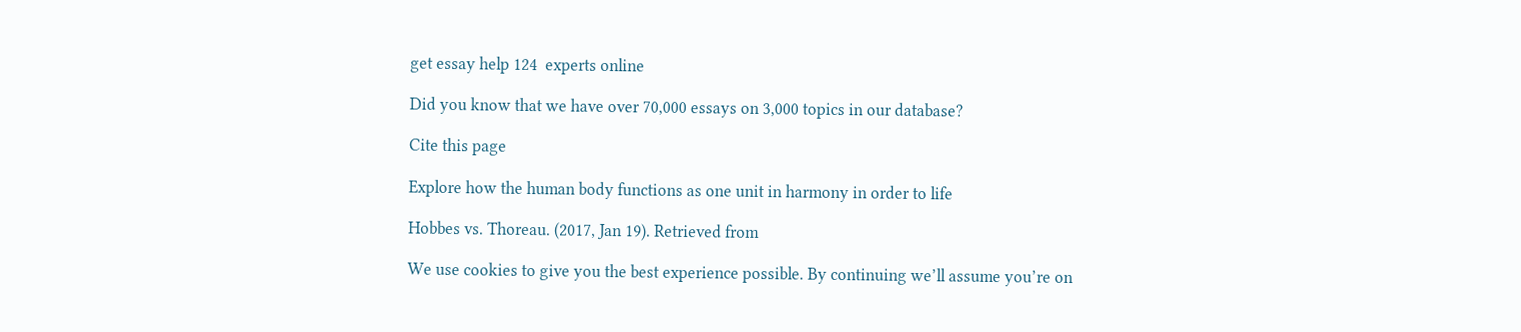get essay help 124  experts online

Did you know that we have over 70,000 essays on 3,000 topics in our database?

Cite this page

Explore how the human body functions as one unit in harmony in order to life

Hobbes vs. Thoreau. (2017, Jan 19). Retrieved from

We use cookies to give you the best experience possible. By continuing we’ll assume you’re on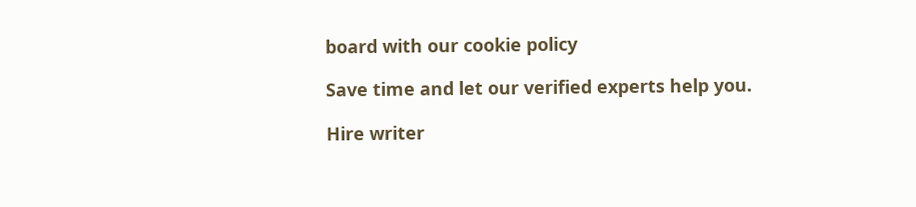board with our cookie policy

Save time and let our verified experts help you.

Hire writer